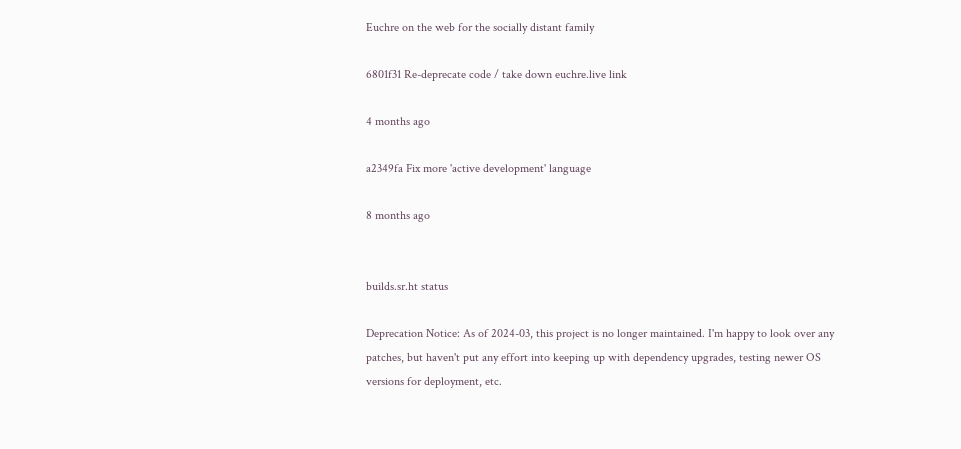Euchre on the web for the socially distant family

6801f31 Re-deprecate code / take down euchre.live link

4 months ago

a2349fa Fix more 'active development' language

8 months ago


builds.sr.ht status

Deprecation Notice: As of 2024-03, this project is no longer maintained. I'm happy to look over any patches, but haven't put any effort into keeping up with dependency upgrades, testing newer OS versions for deployment, etc.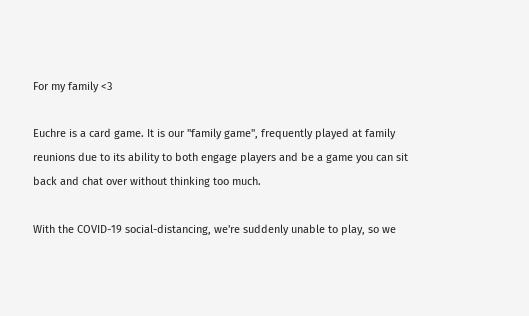For my family <3

Euchre is a card game. It is our "family game", frequently played at family reunions due to its ability to both engage players and be a game you can sit back and chat over without thinking too much.

With the COVID-19 social-distancing, we're suddenly unable to play, so we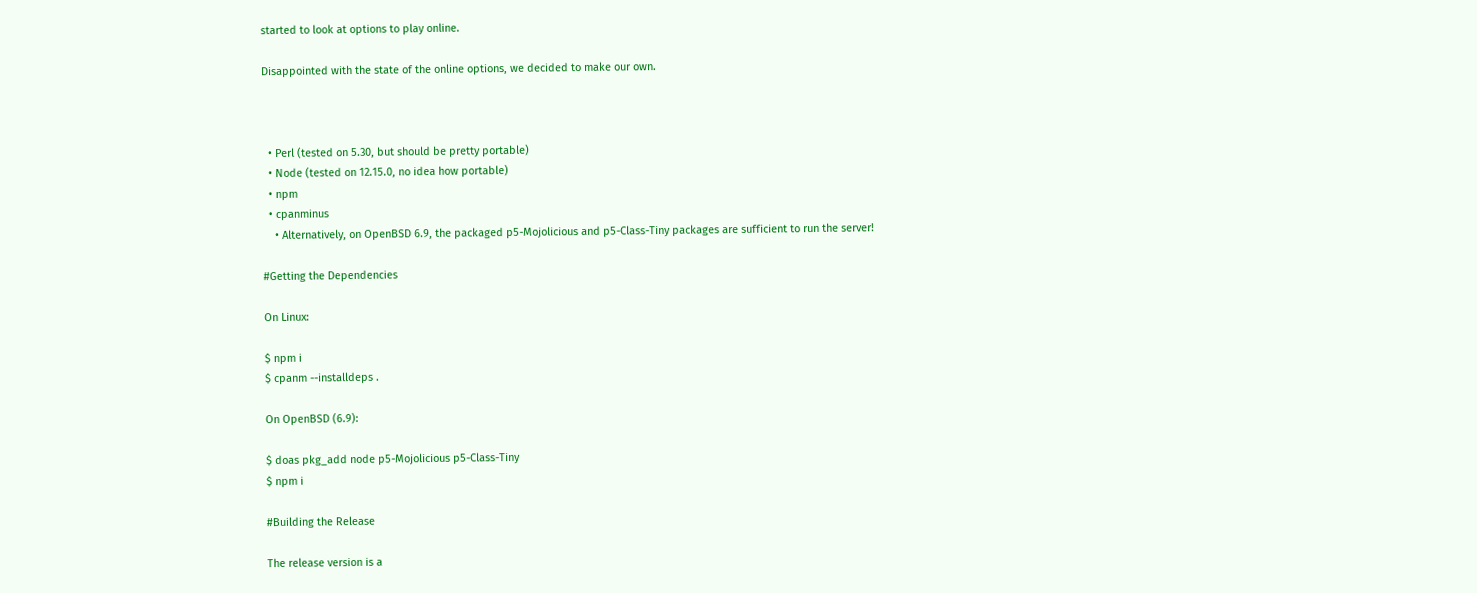started to look at options to play online.

Disappointed with the state of the online options, we decided to make our own.



  • Perl (tested on 5.30, but should be pretty portable)
  • Node (tested on 12.15.0, no idea how portable)
  • npm
  • cpanminus
    • Alternatively, on OpenBSD 6.9, the packaged p5-Mojolicious and p5-Class-Tiny packages are sufficient to run the server!

#Getting the Dependencies

On Linux:

$ npm i
$ cpanm --installdeps .

On OpenBSD (6.9):

$ doas pkg_add node p5-Mojolicious p5-Class-Tiny
$ npm i

#Building the Release

The release version is a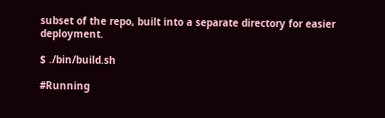subset of the repo, built into a separate directory for easier deployment.

$ ./bin/build.sh

#Running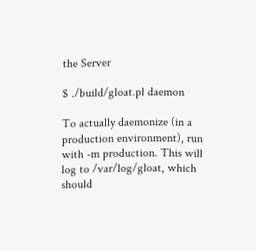the Server

$ ./build/gloat.pl daemon

To actually daemonize (in a production environment), run with -m production. This will log to /var/log/gloat, which should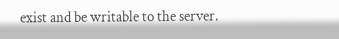exist and be writable to the server.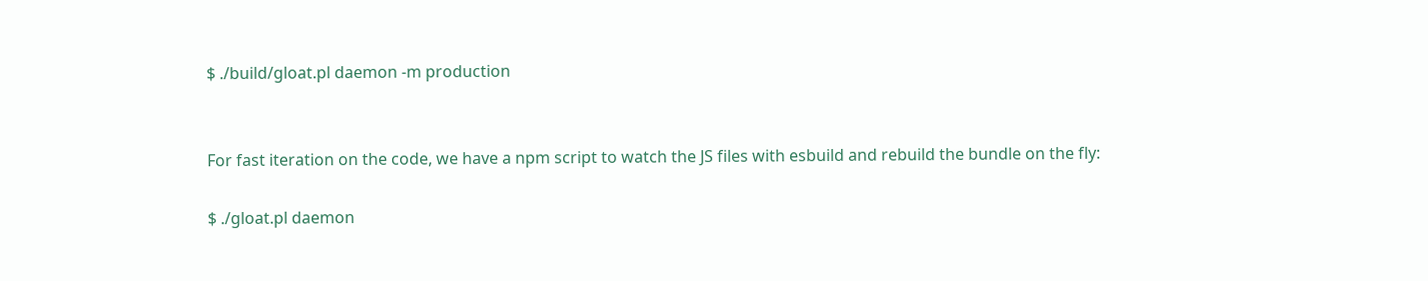$ ./build/gloat.pl daemon -m production


For fast iteration on the code, we have a npm script to watch the JS files with esbuild and rebuild the bundle on the fly:

$ ./gloat.pl daemon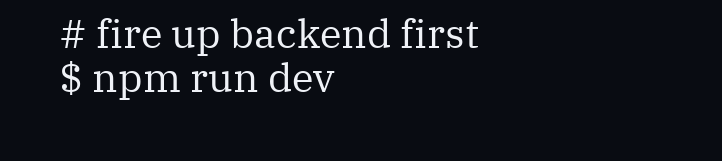# fire up backend first
$ npm run dev